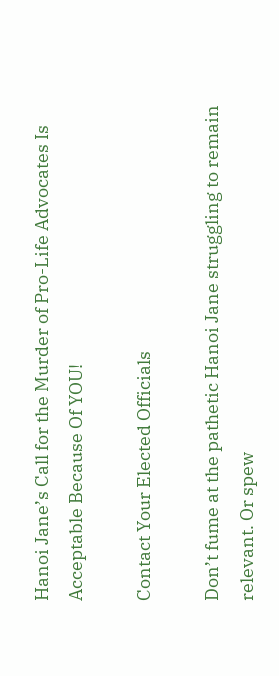Hanoi Jane’s Call for the Murder of Pro-Life Advocates Is Acceptable Because Of YOU!

Contact Your Elected Officials

Don’t fume at the pathetic Hanoi Jane struggling to remain relevant. Or spew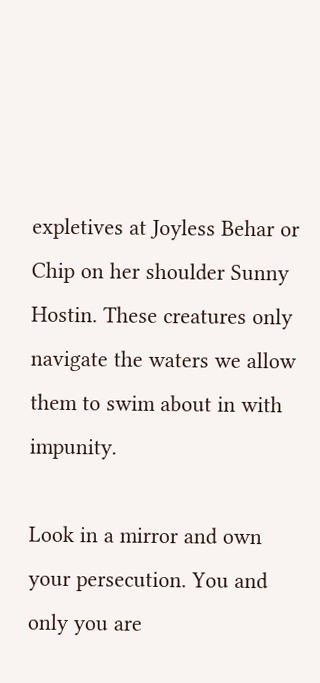expletives at Joyless Behar or Chip on her shoulder Sunny Hostin. These creatures only navigate the waters we allow them to swim about in with impunity.

Look in a mirror and own your persecution. You and only you are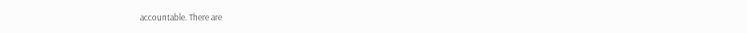accountable. There are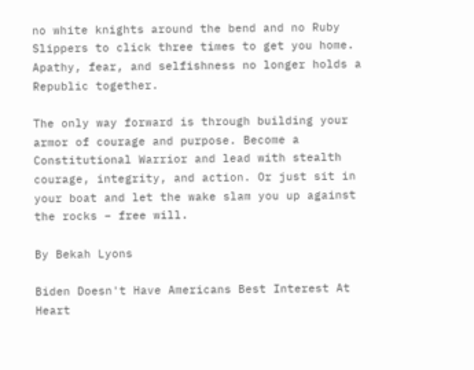no white knights around the bend and no Ruby Slippers to click three times to get you home. Apathy, fear, and selfishness no longer holds a Republic together.

The only way forward is through building your armor of courage and purpose. Become a Constitutional Warrior and lead with stealth courage, integrity, and action. Or just sit in your boat and let the wake slam you up against the rocks – free will.

By Bekah Lyons

Biden Doesn't Have Americans Best Interest At Heart